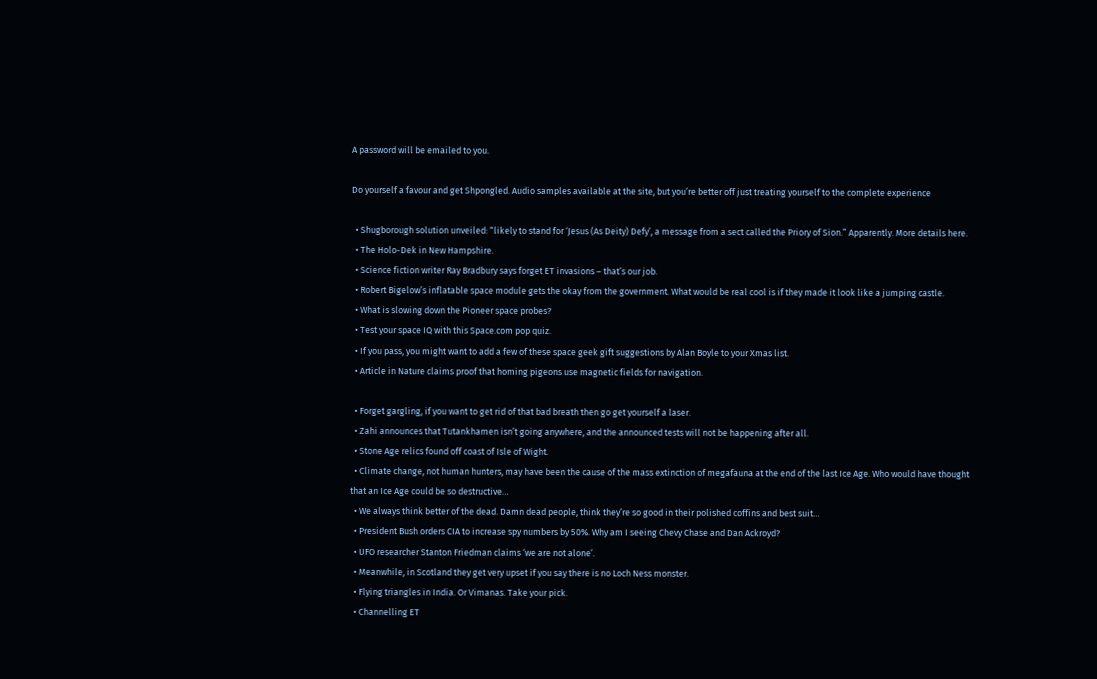A password will be emailed to you.

Do yourself a favour and get Shpongled. Audio samples available at the site, but you’re better off just treating yourself to the complete experience

  • Shugborough solution unveiled: “likely to stand for ‘Jesus (As Deity) Defy’, a message from a sect called the Priory of Sion.” Apparently. More details here.
  • The Holo-Dek in New Hampshire.
  • Science fiction writer Ray Bradbury says forget ET invasions – that’s our job.
  • Robert Bigelow’s inflatable space module gets the okay from the government. What would be real cool is if they made it look like a jumping castle.
  • What is slowing down the Pioneer space probes?
  • Test your space IQ with this Space.com pop quiz.
  • If you pass, you might want to add a few of these space geek gift suggestions by Alan Boyle to your Xmas list.
  • Article in Nature claims proof that homing pigeons use magnetic fields for navigation.

  • Forget gargling, if you want to get rid of that bad breath then go get yourself a laser.
  • Zahi announces that Tutankhamen isn’t going anywhere, and the announced tests will not be happening after all.
  • Stone Age relics found off coast of Isle of Wight.
  • Climate change, not human hunters, may have been the cause of the mass extinction of megafauna at the end of the last Ice Age. Who would have thought that an Ice Age could be so destructive…
  • We always think better of the dead. Damn dead people, think they’re so good in their polished coffins and best suit…
  • President Bush orders CIA to increase spy numbers by 50%. Why am I seeing Chevy Chase and Dan Ackroyd?
  • UFO researcher Stanton Friedman claims ‘we are not alone’.
  • Meanwhile, in Scotland they get very upset if you say there is no Loch Ness monster.
  • Flying triangles in India. Or Vimanas. Take your pick.
  • Channelling ET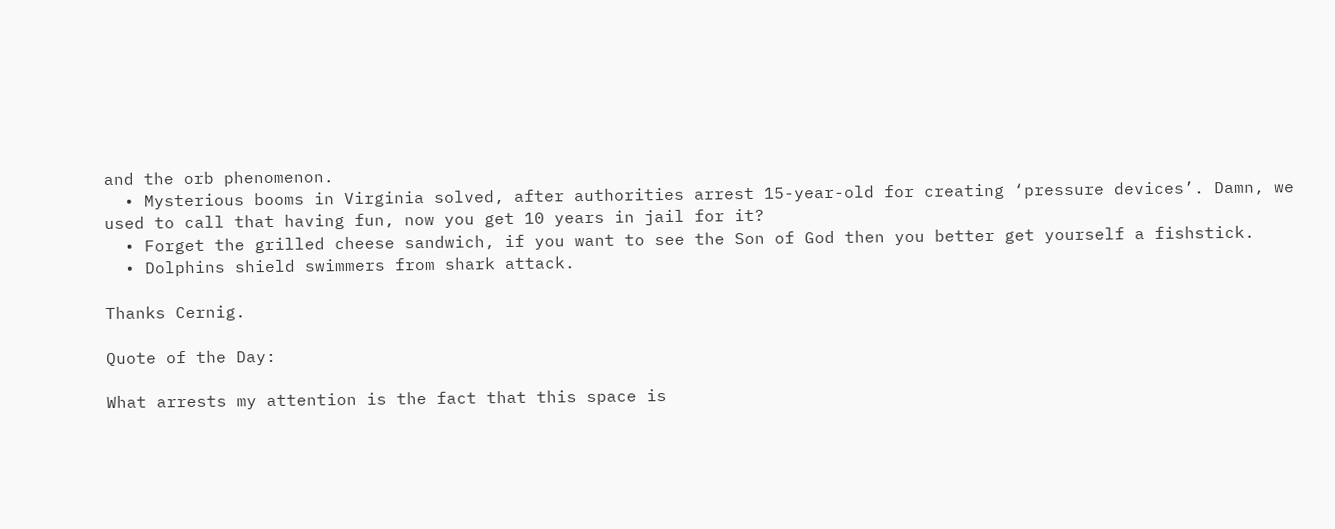and the orb phenomenon.
  • Mysterious booms in Virginia solved, after authorities arrest 15-year-old for creating ‘pressure devices’. Damn, we used to call that having fun, now you get 10 years in jail for it?
  • Forget the grilled cheese sandwich, if you want to see the Son of God then you better get yourself a fishstick.
  • Dolphins shield swimmers from shark attack.

Thanks Cernig.

Quote of the Day:

What arrests my attention is the fact that this space is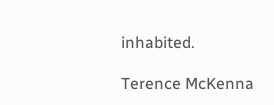inhabited.

Terence McKenna